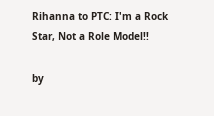Rihanna to PTC: I'm a Rock Star, Not a Role Model!!

by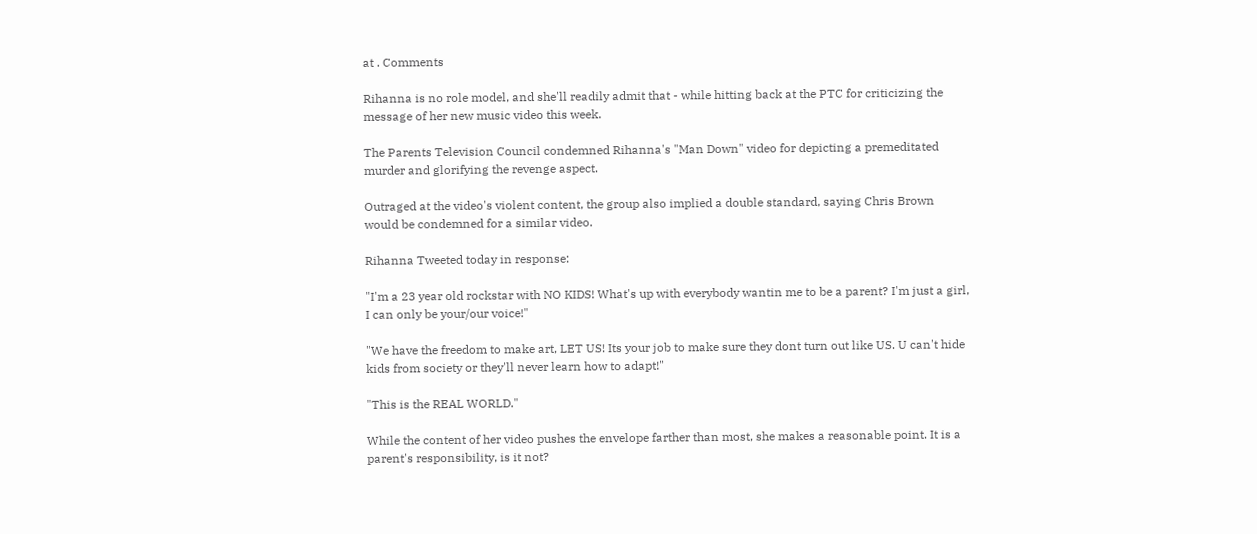at . Comments

Rihanna is no role model, and she'll readily admit that - while hitting back at the PTC for criticizing the message of her new music video this week.

The Parents Television Council condemned Rihanna's "Man Down" video for depicting a premeditated murder and glorifying the revenge aspect.

Outraged at the video's violent content, the group also implied a double standard, saying Chris Brown would be condemned for a similar video.

Rihanna Tweeted today in response:

"I'm a 23 year old rockstar with NO KIDS! What's up with everybody wantin me to be a parent? I'm just a girl, I can only be your/our voice!"

"We have the freedom to make art, LET US! Its your job to make sure they dont turn out like US. U can't hide kids from society or they'll never learn how to adapt!"

"This is the REAL WORLD."

While the content of her video pushes the envelope farther than most, she makes a reasonable point. It is a parent's responsibility, is it not?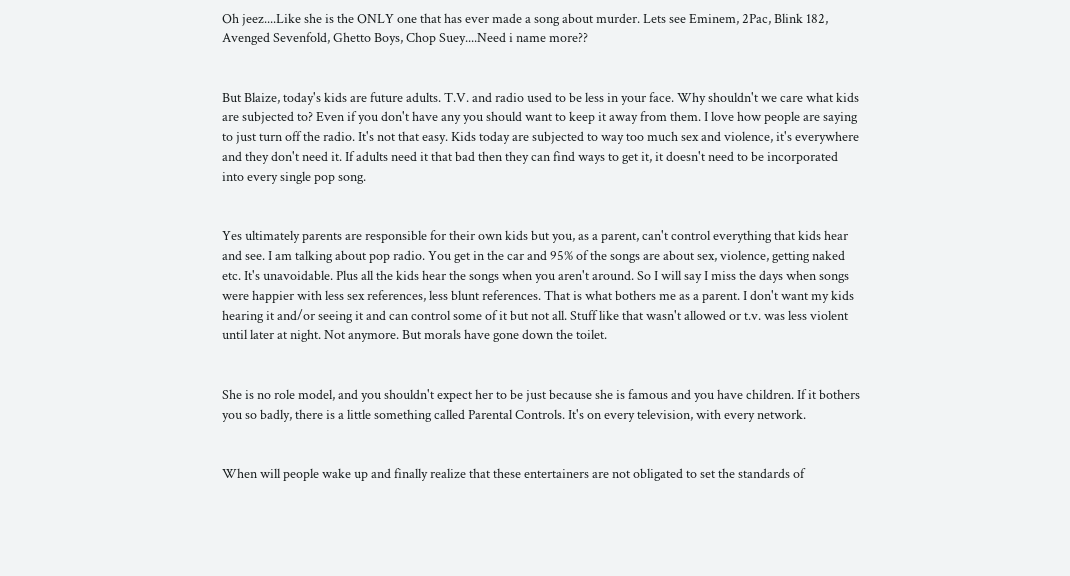Oh jeez....Like she is the ONLY one that has ever made a song about murder. Lets see Eminem, 2Pac, Blink 182, Avenged Sevenfold, Ghetto Boys, Chop Suey....Need i name more??


But Blaize, today's kids are future adults. T.V. and radio used to be less in your face. Why shouldn't we care what kids are subjected to? Even if you don't have any you should want to keep it away from them. I love how people are saying to just turn off the radio. It's not that easy. Kids today are subjected to way too much sex and violence, it's everywhere and they don't need it. If adults need it that bad then they can find ways to get it, it doesn't need to be incorporated into every single pop song.


Yes ultimately parents are responsible for their own kids but you, as a parent, can't control everything that kids hear and see. I am talking about pop radio. You get in the car and 95% of the songs are about sex, violence, getting naked etc. It's unavoidable. Plus all the kids hear the songs when you aren't around. So I will say I miss the days when songs were happier with less sex references, less blunt references. That is what bothers me as a parent. I don't want my kids hearing it and/or seeing it and can control some of it but not all. Stuff like that wasn't allowed or t.v. was less violent until later at night. Not anymore. But morals have gone down the toilet.


She is no role model, and you shouldn't expect her to be just because she is famous and you have children. If it bothers you so badly, there is a little something called Parental Controls. It's on every television, with every network.


When will people wake up and finally realize that these entertainers are not obligated to set the standards of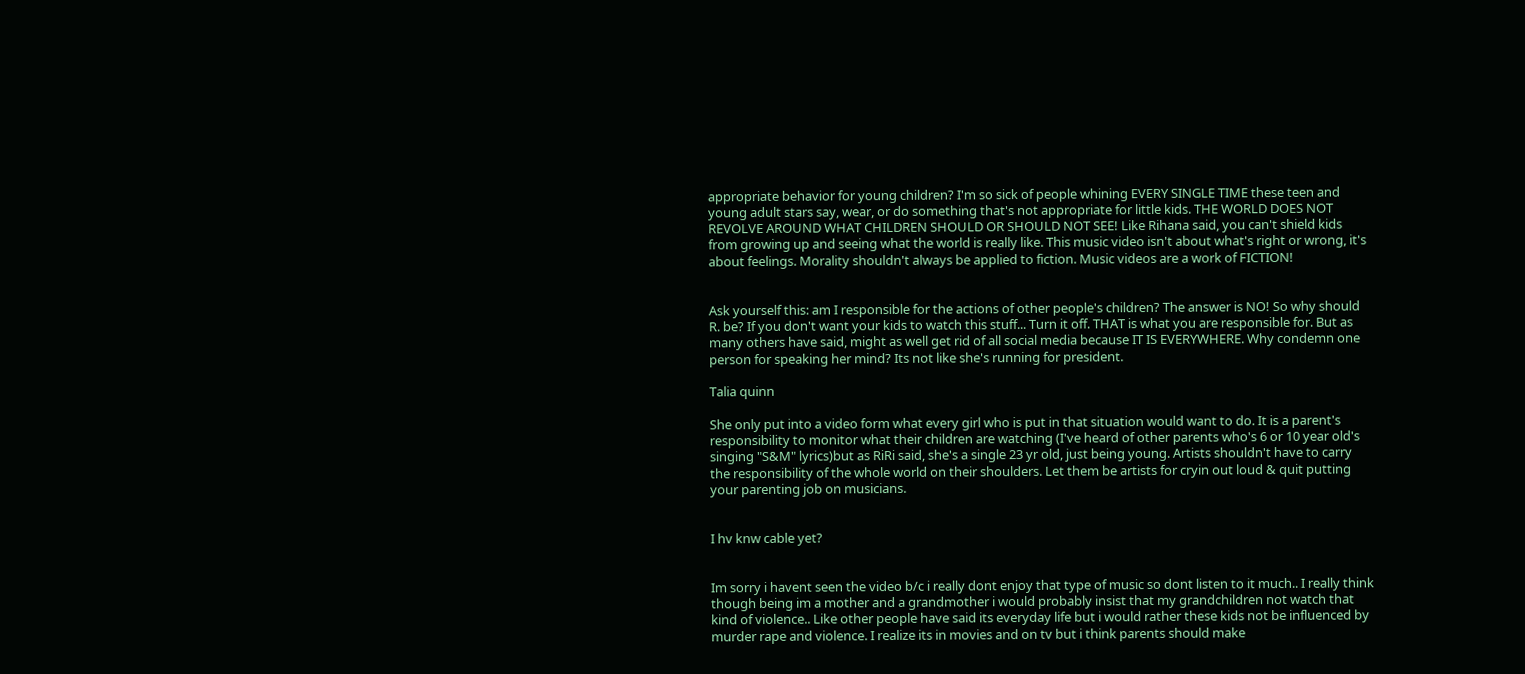appropriate behavior for young children? I'm so sick of people whining EVERY SINGLE TIME these teen and young adult stars say, wear, or do something that's not appropriate for little kids. THE WORLD DOES NOT REVOLVE AROUND WHAT CHILDREN SHOULD OR SHOULD NOT SEE! Like Rihana said, you can't shield kids from growing up and seeing what the world is really like. This music video isn't about what's right or wrong, it's about feelings. Morality shouldn't always be applied to fiction. Music videos are a work of FICTION!


Ask yourself this: am I responsible for the actions of other people's children? The answer is NO! So why should R. be? If you don't want your kids to watch this stuff... Turn it off. THAT is what you are responsible for. But as many others have said, might as well get rid of all social media because IT IS EVERYWHERE. Why condemn one person for speaking her mind? Its not like she's running for president.

Talia quinn

She only put into a video form what every girl who is put in that situation would want to do. It is a parent's responsibility to monitor what their children are watching (I've heard of other parents who's 6 or 10 year old's singing "S&M" lyrics)but as RiRi said, she's a single 23 yr old, just being young. Artists shouldn't have to carry the responsibility of the whole world on their shoulders. Let them be artists for cryin out loud & quit putting your parenting job on musicians.


I hv knw cable yet?


Im sorry i havent seen the video b/c i really dont enjoy that type of music so dont listen to it much.. I really think though being im a mother and a grandmother i would probably insist that my grandchildren not watch that kind of violence.. Like other people have said its everyday life but i would rather these kids not be influenced by murder rape and violence. I realize its in movies and on tv but i think parents should make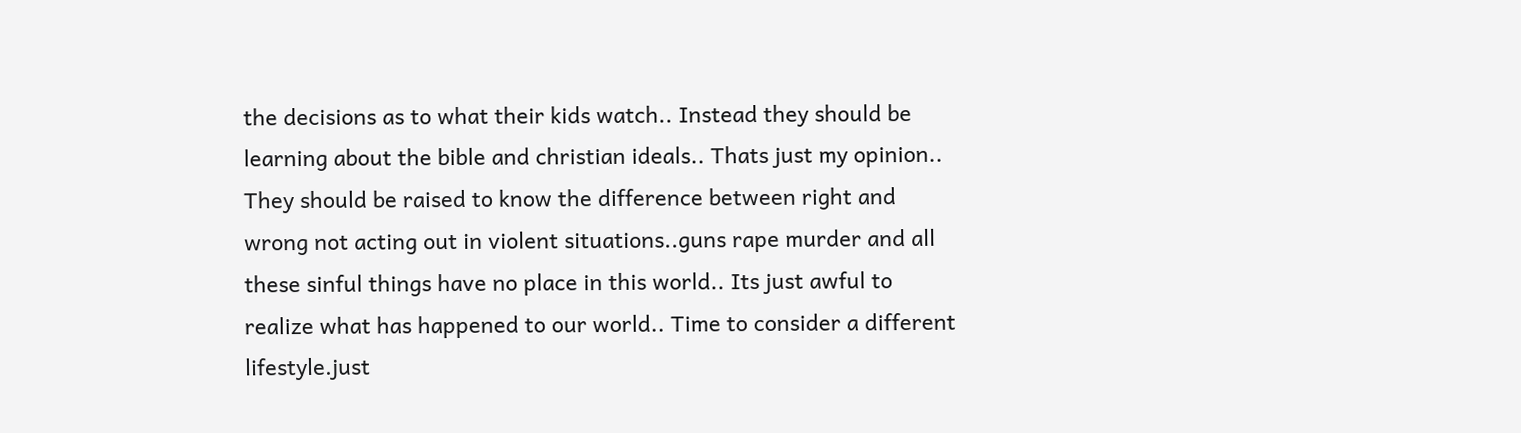the decisions as to what their kids watch.. Instead they should be learning about the bible and christian ideals.. Thats just my opinion.. They should be raised to know the difference between right and wrong not acting out in violent situations..guns rape murder and all these sinful things have no place in this world.. Its just awful to realize what has happened to our world.. Time to consider a different lifestyle.just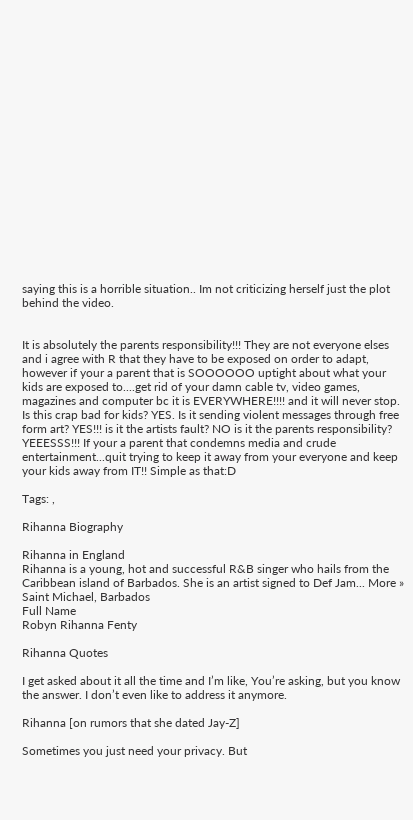saying this is a horrible situation.. Im not criticizing herself just the plot behind the video.


It is absolutely the parents responsibility!!! They are not everyone elses and i agree with R that they have to be exposed on order to adapt, however if your a parent that is SOOOOOO uptight about what your kids are exposed to....get rid of your damn cable tv, video games, magazines and computer bc it is EVERYWHERE!!!! and it will never stop. Is this crap bad for kids? YES. Is it sending violent messages through free form art? YES!!! is it the artists fault? NO is it the parents responsibility? YEEESSS!!! If your a parent that condemns media and crude entertainment...quit trying to keep it away from your everyone and keep your kids away from IT!! Simple as that:D

Tags: ,

Rihanna Biography

Rihanna in England
Rihanna is a young, hot and successful R&B singer who hails from the Caribbean island of Barbados. She is an artist signed to Def Jam... More »
Saint Michael, Barbados
Full Name
Robyn Rihanna Fenty

Rihanna Quotes

I get asked about it all the time and I’m like, You’re asking, but you know the answer. I don’t even like to address it anymore.

Rihanna [on rumors that she dated Jay-Z]

Sometimes you just need your privacy. But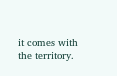it comes with the territory.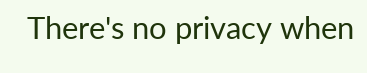There's no privacy when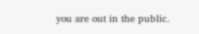you are out in the public.